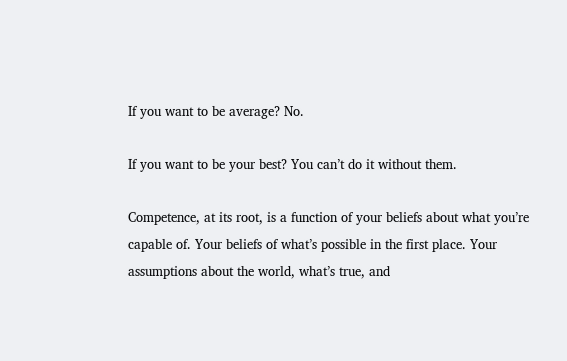If you want to be average? No.

If you want to be your best? You can’t do it without them.

Competence, at its root, is a function of your beliefs about what you’re capable of. Your beliefs of what’s possible in the first place. Your assumptions about the world, what’s true, and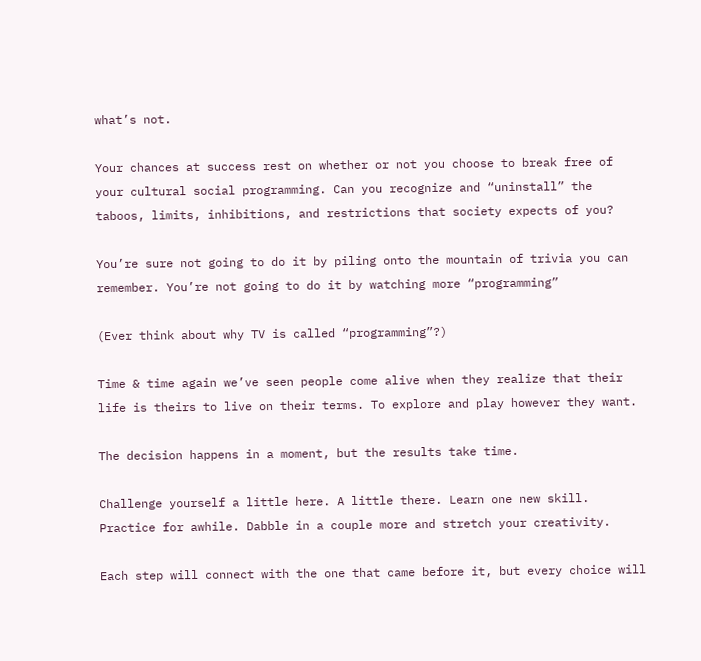what’s not.

Your chances at success rest on whether or not you choose to break free of your cultural social programming. Can you recognize and “uninstall” the taboos, limits, inhibitions, and restrictions that society expects of you?

You’re sure not going to do it by piling onto the mountain of trivia you can remember. You’re not going to do it by watching more “programming”

(Ever think about why TV is called “programming”?)

Time & time again we’ve seen people come alive when they realize that their life is theirs to live on their terms. To explore and play however they want.

The decision happens in a moment, but the results take time.

Challenge yourself a little here. A little there. Learn one new skill. Practice for awhile. Dabble in a couple more and stretch your creativity.

Each step will connect with the one that came before it, but every choice will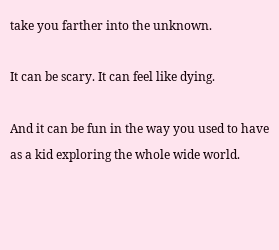take you farther into the unknown.

It can be scary. It can feel like dying.

And it can be fun in the way you used to have as a kid exploring the whole wide world.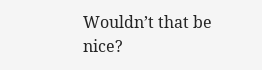Wouldn’t that be nice?